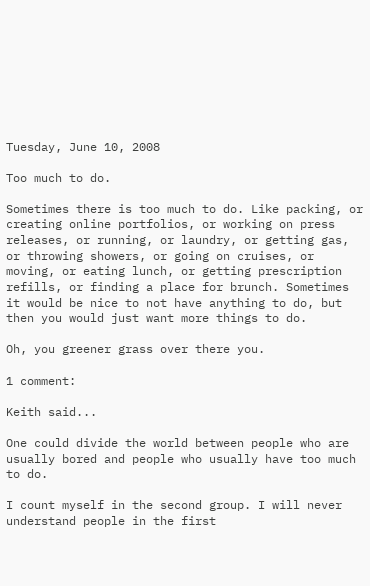Tuesday, June 10, 2008

Too much to do.

Sometimes there is too much to do. Like packing, or creating online portfolios, or working on press releases, or running, or laundry, or getting gas, or throwing showers, or going on cruises, or moving, or eating lunch, or getting prescription refills, or finding a place for brunch. Sometimes it would be nice to not have anything to do, but then you would just want more things to do.

Oh, you greener grass over there you.

1 comment:

Keith said...

One could divide the world between people who are usually bored and people who usually have too much to do.

I count myself in the second group. I will never understand people in the first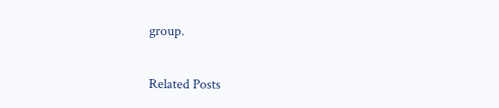group.

Related Posts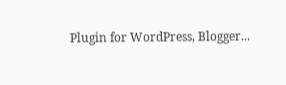Plugin for WordPress, Blogger...